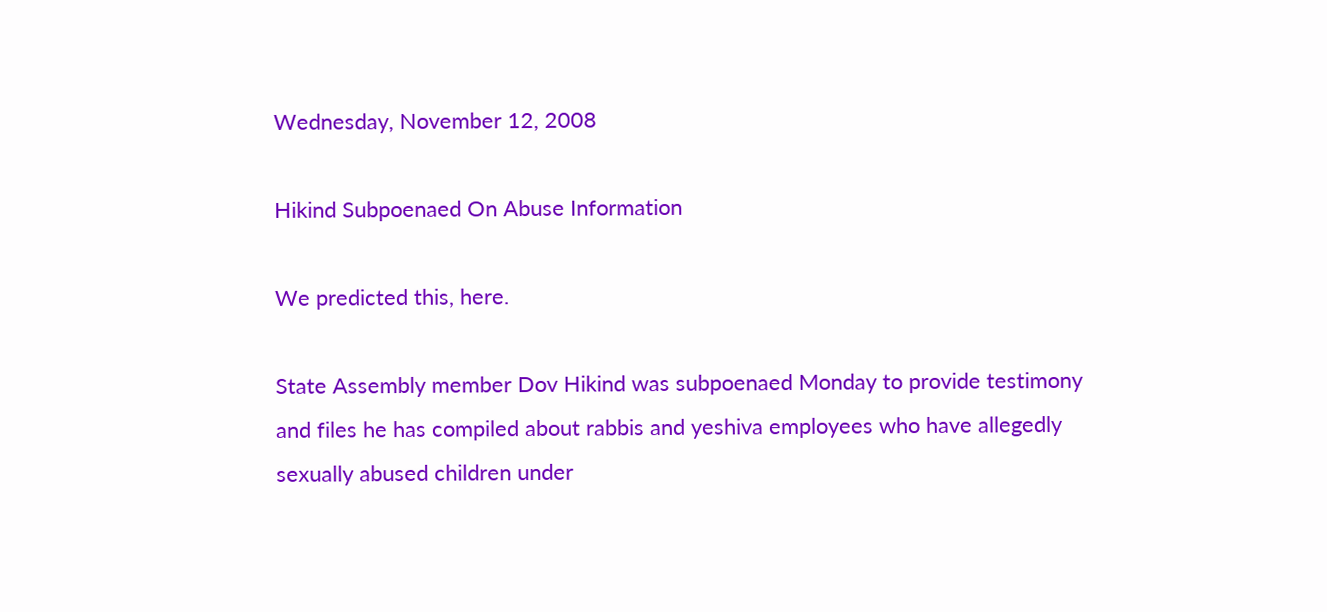Wednesday, November 12, 2008

Hikind Subpoenaed On Abuse Information

We predicted this, here.

State Assembly member Dov Hikind was subpoenaed Monday to provide testimony and files he has compiled about rabbis and yeshiva employees who have allegedly sexually abused children under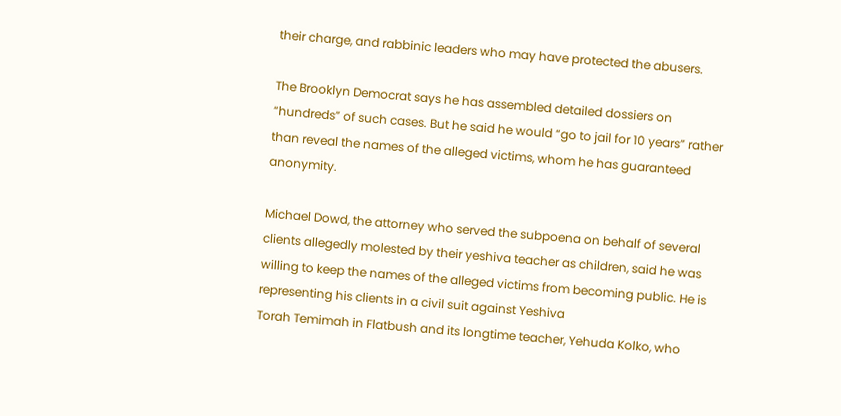their charge, and rabbinic leaders who may have protected the abusers.

The Brooklyn Democrat says he has assembled detailed dossiers on “hundreds” of such cases. But he said he would “go to jail for 10 years” rather than reveal the names of the alleged victims, whom he has guaranteed anonymity.

Michael Dowd, the attorney who served the subpoena on behalf of several clients allegedly molested by their yeshiva teacher as children, said he was willing to keep the names of the alleged victims from becoming public. He is representing his clients in a civil suit against Yeshiva
Torah Temimah in Flatbush and its longtime teacher, Yehuda Kolko, who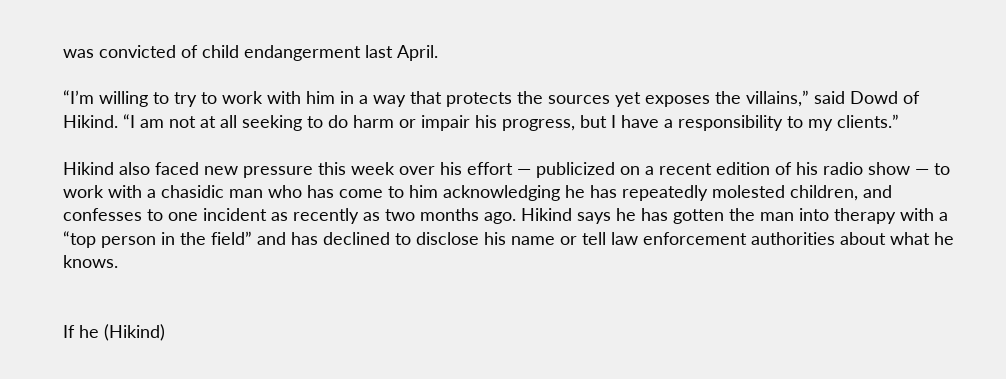was convicted of child endangerment last April.

“I’m willing to try to work with him in a way that protects the sources yet exposes the villains,” said Dowd of Hikind. “I am not at all seeking to do harm or impair his progress, but I have a responsibility to my clients.”

Hikind also faced new pressure this week over his effort — publicized on a recent edition of his radio show — to work with a chasidic man who has come to him acknowledging he has repeatedly molested children, and confesses to one incident as recently as two months ago. Hikind says he has gotten the man into therapy with a “top person in the field” and has declined to disclose his name or tell law enforcement authorities about what he knows.


If he (Hikind)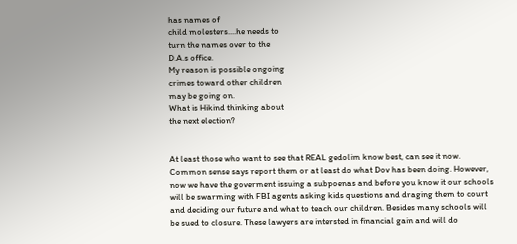has names of
child molesters....he needs to
turn the names over to the
D.A.s office.
My reason is possible ongoing
crimes toward other children
may be going on.
What is Hikind thinking about
the next election?


At least those who want to see that REAL gedolim know best, can see it now. Common sense says report them or at least do what Dov has been doing. However, now we have the goverment issuing a subpoenas and before you know it our schools will be swarming with FBI agents asking kids questions and draging them to court and deciding our future and what to teach our children. Besides many schools will be sued to closure. These lawyers are intersted in financial gain and will do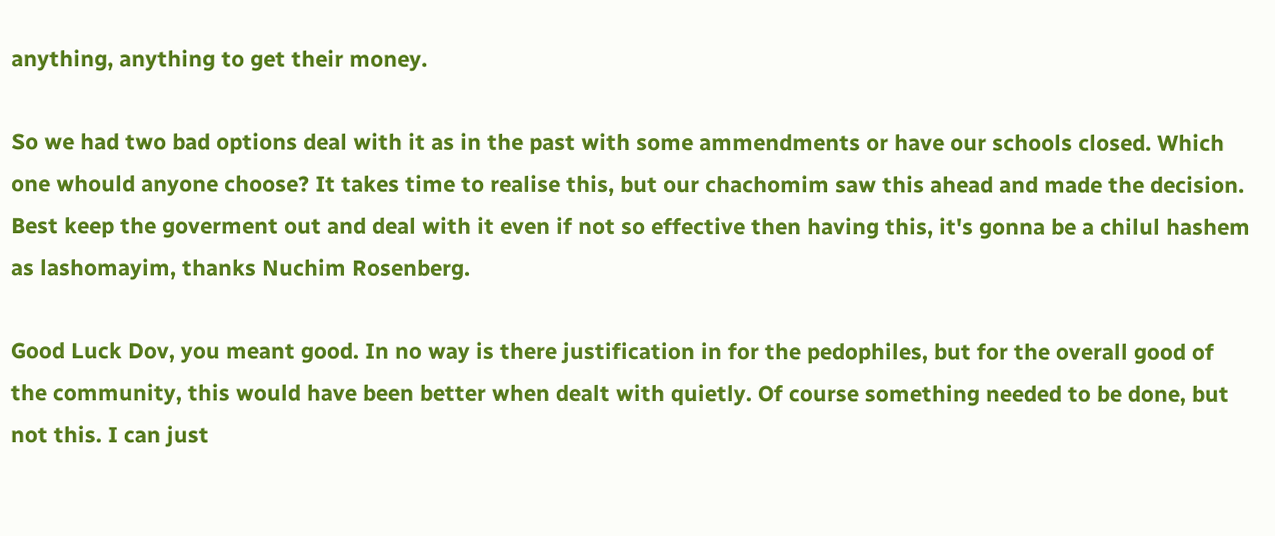anything, anything to get their money.

So we had two bad options deal with it as in the past with some ammendments or have our schools closed. Which one whould anyone choose? It takes time to realise this, but our chachomim saw this ahead and made the decision. Best keep the goverment out and deal with it even if not so effective then having this, it's gonna be a chilul hashem as lashomayim, thanks Nuchim Rosenberg.

Good Luck Dov, you meant good. In no way is there justification in for the pedophiles, but for the overall good of the community, this would have been better when dealt with quietly. Of course something needed to be done, but not this. I can just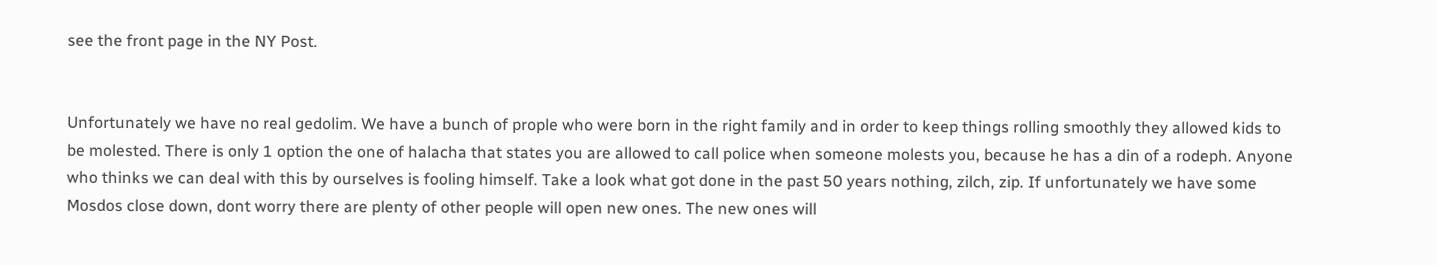see the front page in the NY Post.


Unfortunately we have no real gedolim. We have a bunch of prople who were born in the right family and in order to keep things rolling smoothly they allowed kids to be molested. There is only 1 option the one of halacha that states you are allowed to call police when someone molests you, because he has a din of a rodeph. Anyone who thinks we can deal with this by ourselves is fooling himself. Take a look what got done in the past 50 years nothing, zilch, zip. If unfortunately we have some Mosdos close down, dont worry there are plenty of other people will open new ones. The new ones will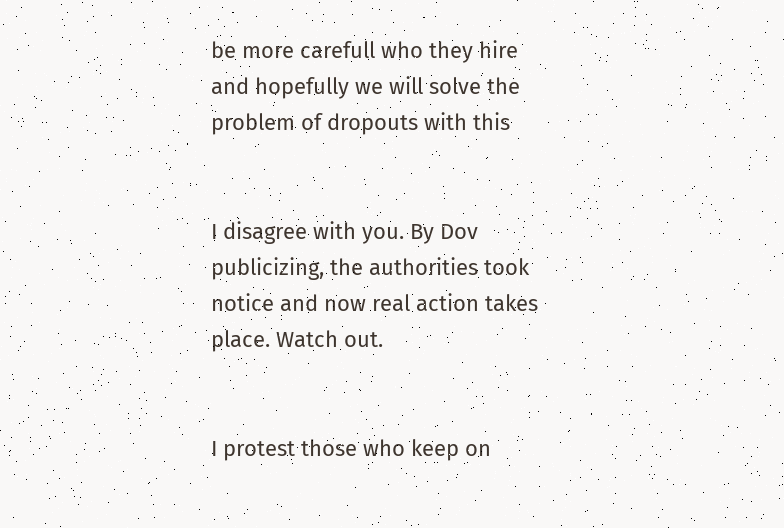be more carefull who they hire and hopefully we will solve the problem of dropouts with this


I disagree with you. By Dov publicizing, the authorities took notice and now real action takes place. Watch out.


I protest those who keep on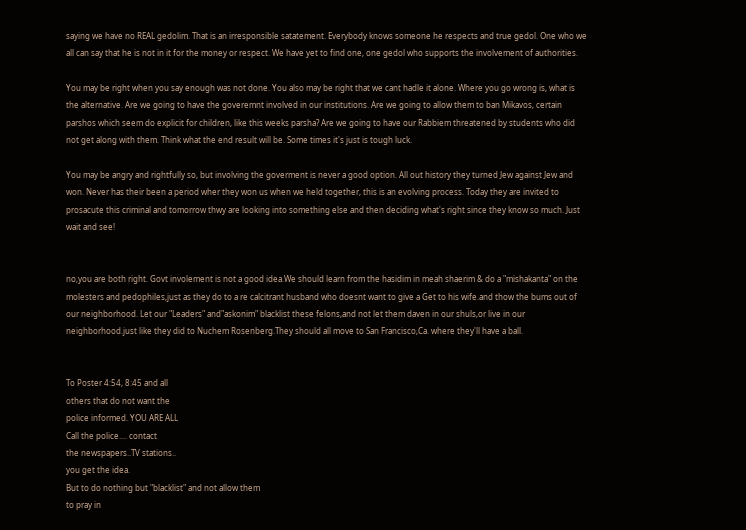saying we have no REAL gedolim. That is an irresponsible satatement. Everybody knows someone he respects and true gedol. One who we all can say that he is not in it for the money or respect. We have yet to find one, one gedol who supports the involvement of authorities.

You may be right when you say enough was not done. You also may be right that we cant hadle it alone. Where you go wrong is, what is the alternative. Are we going to have the goveremnt involved in our institutions. Are we going to allow them to ban Mikavos, certain parshos which seem do explicit for children, like this weeks parsha? Are we going to have our Rabbiem threatened by students who did not get along with them. Think what the end result will be. Some times it's just is tough luck.

You may be angry and rightfully so, but involving the goverment is never a good option. All out history they turned Jew against Jew and won. Never has their been a period wher they won us when we held together, this is an evolving process. Today they are invited to prosacute this criminal and tomorrow thwy are looking into something else and then deciding what's right since they know so much. Just wait and see!


no,you are both right. Govt involement is not a good idea.We should learn from the hasidim in meah shaerim & do a "mishakanta" on the molesters and pedophiles,just as they do to a re calcitrant husband who doesnt want to give a Get to his wife.and thow the bums out of our neighborhood. Let our "Leaders" and"askonim" blacklist these felons,and not let them daven in our shuls,or live in our neighborhood.just like they did to Nuchem Rosenberg.They should all move to San Francisco,Ca. where they'll have a ball.


To Poster 4:54, 8:45 and all
others that do not want the
police informed. YOU ARE ALL
Call the police.... contact
the newspapers..TV stations..
you get the idea.
But to do nothing but "blacklist" and not allow them
to pray in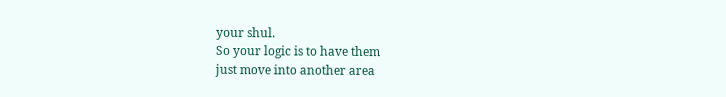your shul.
So your logic is to have them
just move into another area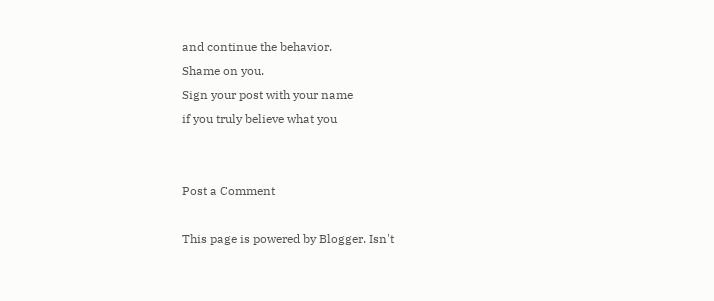and continue the behavior.
Shame on you.
Sign your post with your name
if you truly believe what you


Post a Comment

This page is powered by Blogger. Isn't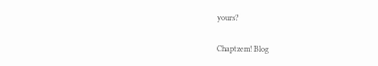yours?

Chaptzem! Blog